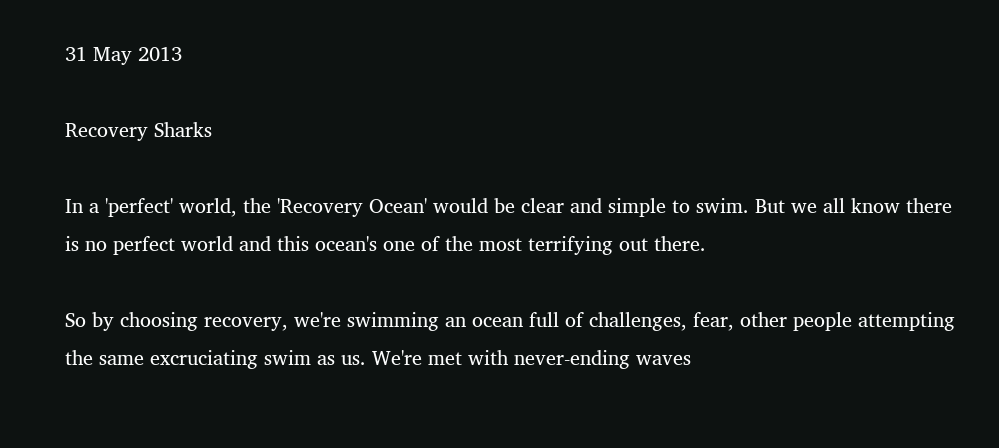31 May 2013

Recovery Sharks

In a 'perfect' world, the 'Recovery Ocean' would be clear and simple to swim. But we all know there is no perfect world and this ocean's one of the most terrifying out there.

So by choosing recovery, we're swimming an ocean full of challenges, fear, other people attempting the same excruciating swim as us. We're met with never-ending waves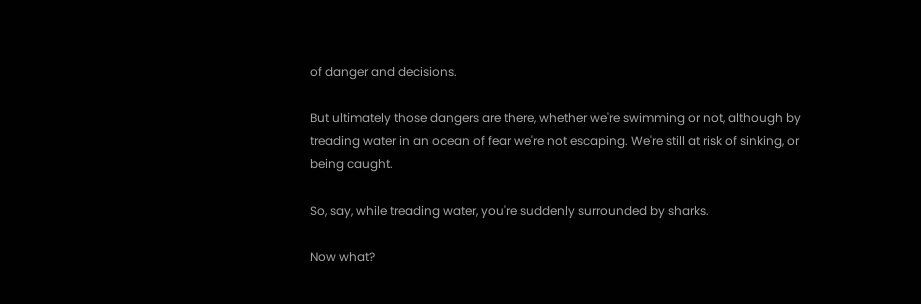of danger and decisions.

But ultimately those dangers are there, whether we're swimming or not, although by treading water in an ocean of fear we're not escaping. We're still at risk of sinking, or being caught.

So, say, while treading water, you're suddenly surrounded by sharks.

Now what?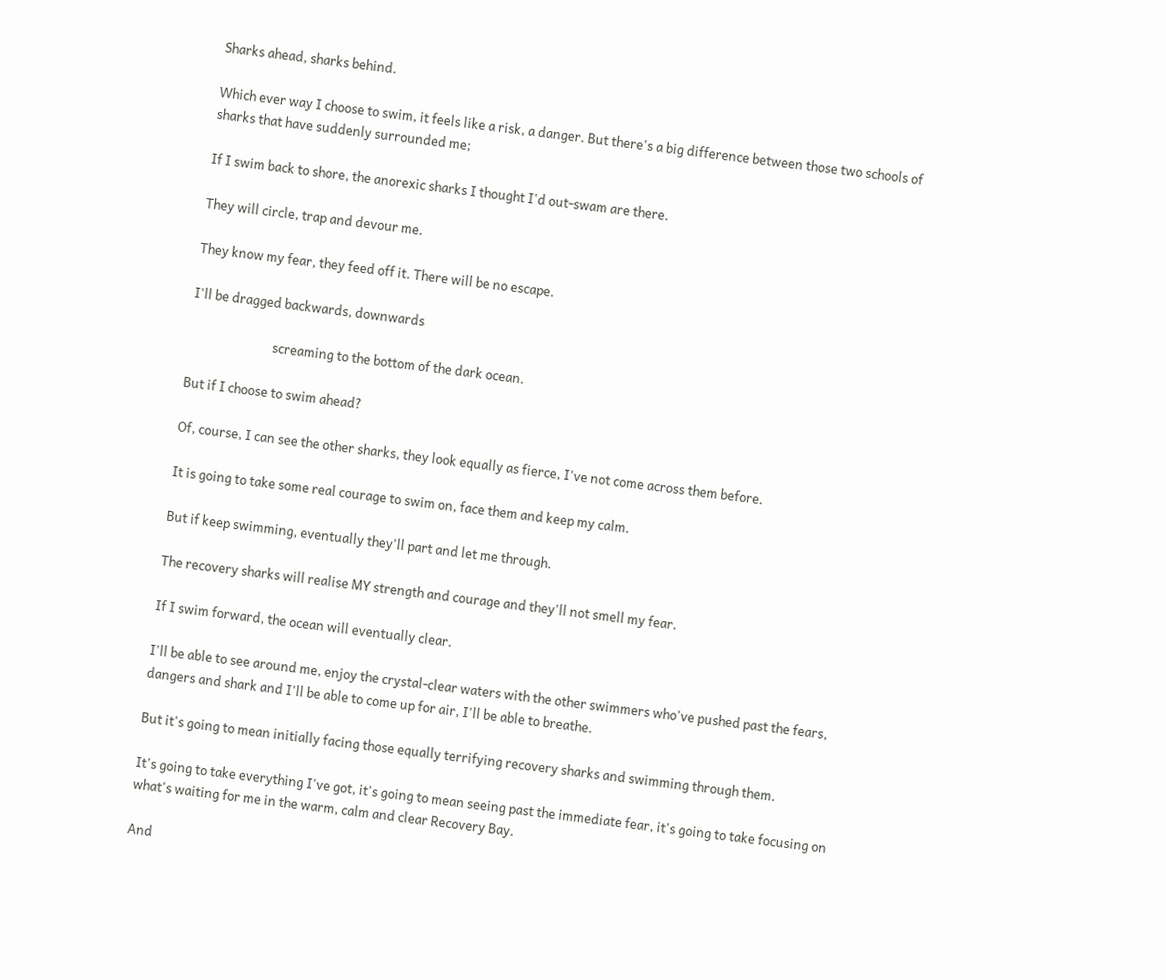Sharks ahead, sharks behind.

Which ever way I choose to swim, it feels like a risk, a danger. But there's a big difference between those two schools of sharks that have suddenly surrounded me;

If I swim back to shore, the anorexic sharks I thought I'd out-swam are there.

They will circle, trap and devour me.

They know my fear, they feed off it. There will be no escape.

I'll be dragged backwards, downwards

                            screaming to the bottom of the dark ocean.

But if I choose to swim ahead?

Of, course, I can see the other sharks, they look equally as fierce, I've not come across them before.

It is going to take some real courage to swim on, face them and keep my calm.

But if keep swimming, eventually they'll part and let me through.

The recovery sharks will realise MY strength and courage and they'll not smell my fear.

If I swim forward, the ocean will eventually clear.

I'll be able to see around me, enjoy the crystal-clear waters with the other swimmers who've pushed past the fears, dangers and shark and I'll be able to come up for air, I'll be able to breathe.

But it's going to mean initially facing those equally terrifying recovery sharks and swimming through them.

It's going to take everything I've got, it's going to mean seeing past the immediate fear, it's going to take focusing on what's waiting for me in the warm, calm and clear Recovery Bay.

And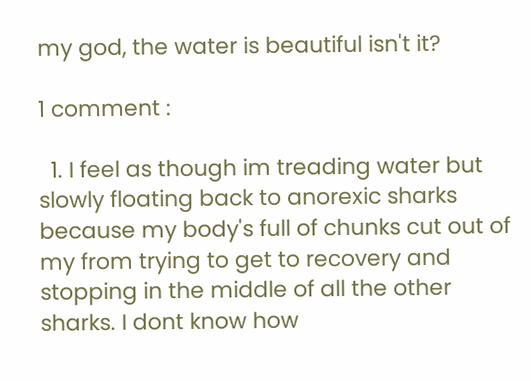my god, the water is beautiful isn't it?

1 comment :

  1. I feel as though im treading water but slowly floating back to anorexic sharks because my body's full of chunks cut out of my from trying to get to recovery and stopping in the middle of all the other sharks. I dont know how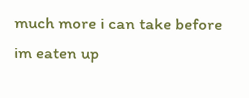much more i can take before im eaten up